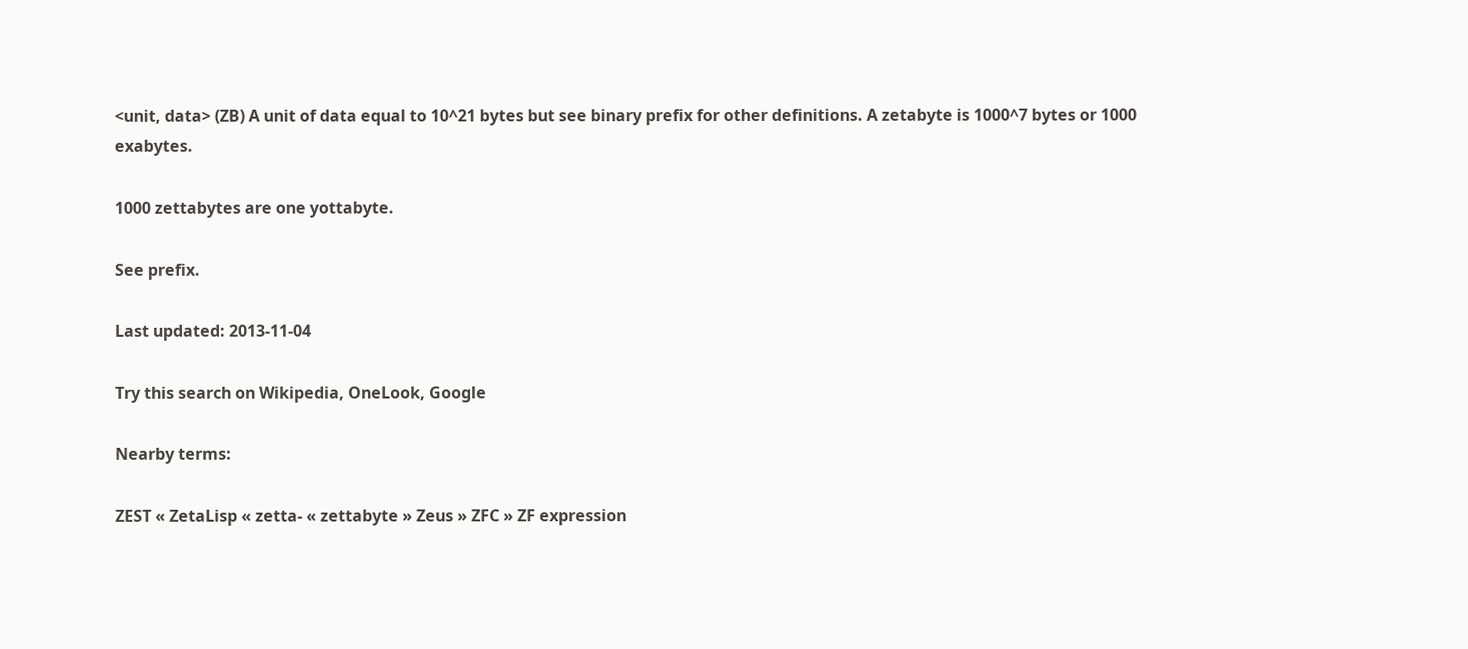<unit, data> (ZB) A unit of data equal to 10^21 bytes but see binary prefix for other definitions. A zetabyte is 1000^7 bytes or 1000 exabytes.

1000 zettabytes are one yottabyte.

See prefix.

Last updated: 2013-11-04

Try this search on Wikipedia, OneLook, Google

Nearby terms:

ZEST « ZetaLisp « zetta- « zettabyte » Zeus » ZFC » ZF expression